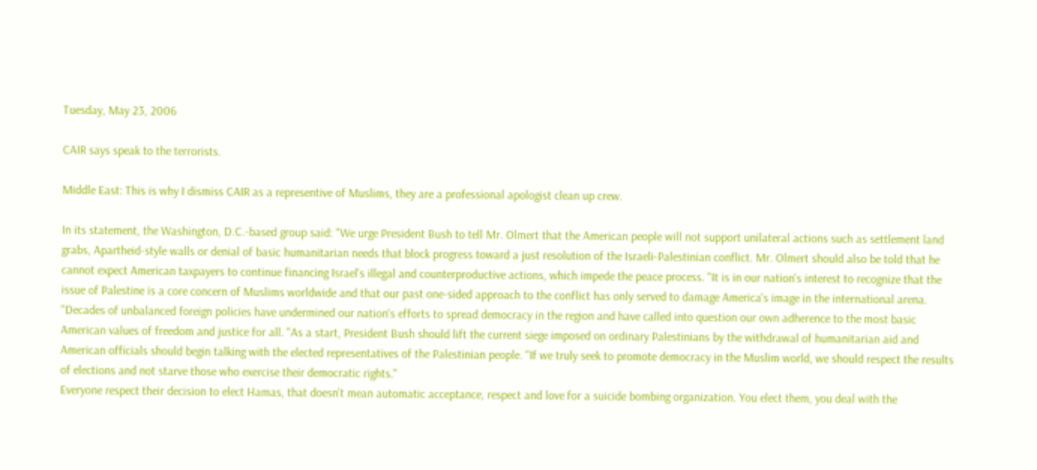Tuesday, May 23, 2006

CAIR says speak to the terrorists.

Middle East: This is why I dismiss CAIR as a representive of Muslims, they are a professional apologist clean up crew.

In its statement, the Washington, D.C.-based group said: "We urge President Bush to tell Mr. Olmert that the American people will not support unilateral actions such as settlement land grabs, Apartheid-style walls or denial of basic humanitarian needs that block progress toward a just resolution of the Israeli-Palestinian conflict. Mr. Olmert should also be told that he cannot expect American taxpayers to continue financing Israel's illegal and counterproductive actions, which impede the peace process. "It is in our nation's interest to recognize that the issue of Palestine is a core concern of Muslims worldwide and that our past one-sided approach to the conflict has only served to damage America's image in the international arena. "Decades of unbalanced foreign policies have undermined our nation's efforts to spread democracy in the region and have called into question our own adherence to the most basic American values of freedom and justice for all. "As a start, President Bush should lift the current siege imposed on ordinary Palestinians by the withdrawal of humanitarian aid and American officials should begin talking with the elected representatives of the Palestinian people. "If we truly seek to promote democracy in the Muslim world, we should respect the results of elections and not starve those who exercise their democratic rights."
Everyone respect their decision to elect Hamas, that doesn't mean automatic acceptance, respect and love for a suicide bombing organization. You elect them, you deal with the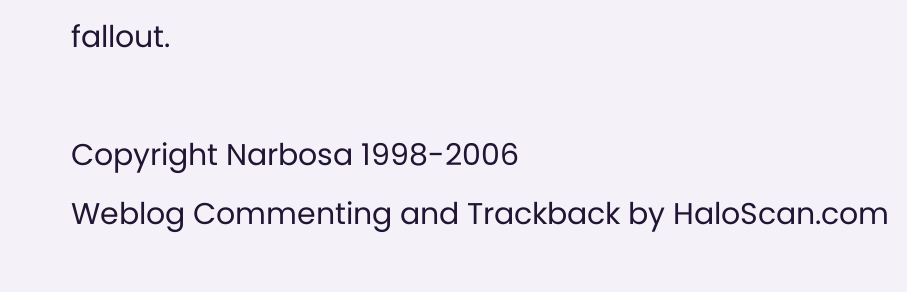fallout.

Copyright Narbosa 1998-2006
Weblog Commenting and Trackback by HaloScan.com